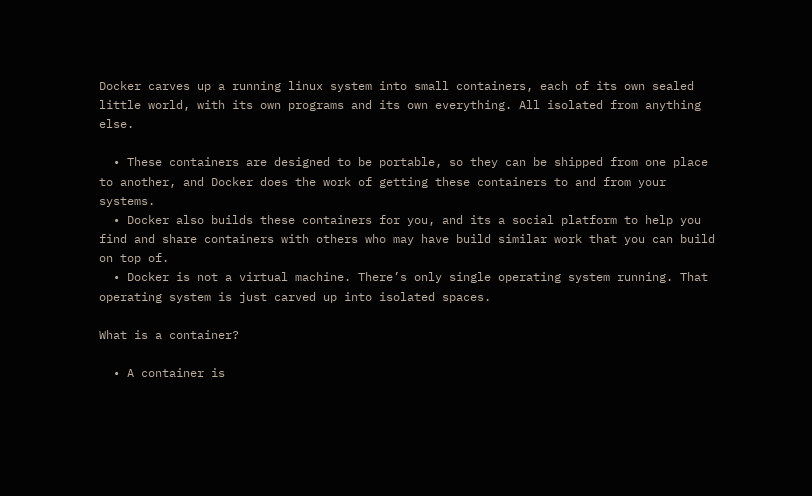Docker carves up a running linux system into small containers, each of its own sealed little world, with its own programs and its own everything. All isolated from anything else.

  • These containers are designed to be portable, so they can be shipped from one place to another, and Docker does the work of getting these containers to and from your systems.
  • Docker also builds these containers for you, and its a social platform to help you find and share containers with others who may have build similar work that you can build on top of.
  • Docker is not a virtual machine. There’s only single operating system running. That operating system is just carved up into isolated spaces.

What is a container?

  • A container is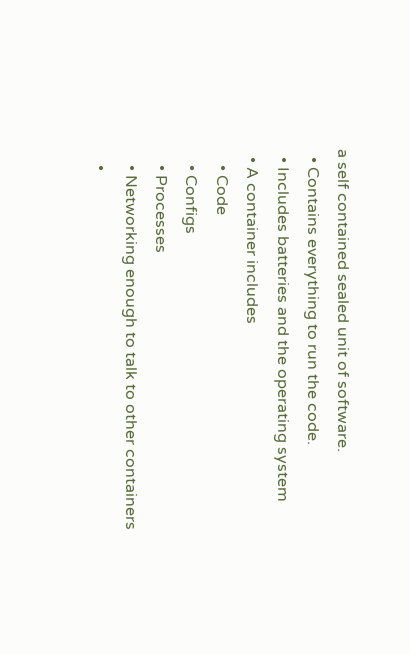a self contained sealed unit of software.
  • Contains everything to run the code.
  • Includes batteries and the operating system
  • A container includes
    • Code
    • Configs
    • Processes
    • Networking enough to talk to other containers
    •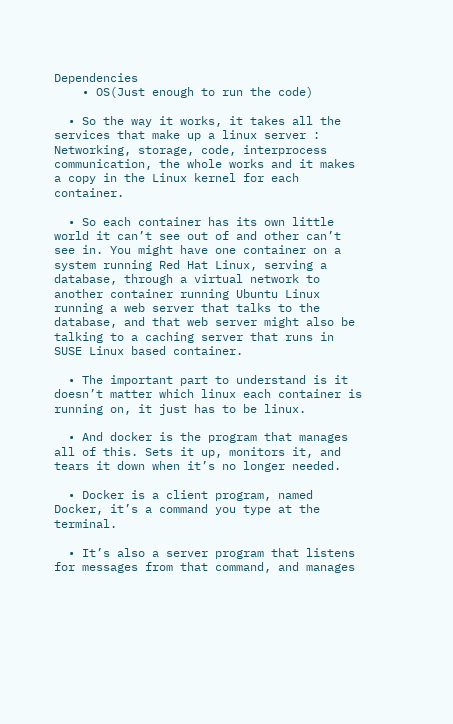Dependencies
    • OS(Just enough to run the code)

  • So the way it works, it takes all the services that make up a linux server : Networking, storage, code, interprocess communication, the whole works and it makes a copy in the Linux kernel for each container.

  • So each container has its own little world it can’t see out of and other can’t see in. You might have one container on a system running Red Hat Linux, serving a database, through a virtual network to another container running Ubuntu Linux running a web server that talks to the database, and that web server might also be talking to a caching server that runs in SUSE Linux based container.

  • The important part to understand is it doesn’t matter which linux each container is running on, it just has to be linux.

  • And docker is the program that manages all of this. Sets it up, monitors it, and tears it down when it’s no longer needed.

  • Docker is a client program, named Docker, it’s a command you type at the terminal.

  • It’s also a server program that listens for messages from that command, and manages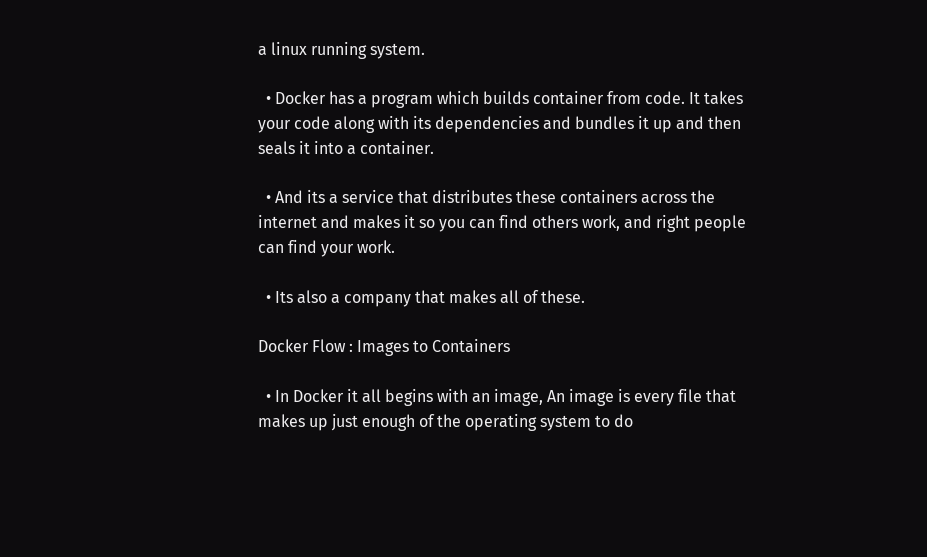a linux running system.

  • Docker has a program which builds container from code. It takes your code along with its dependencies and bundles it up and then seals it into a container.

  • And its a service that distributes these containers across the internet and makes it so you can find others work, and right people can find your work.

  • Its also a company that makes all of these.

Docker Flow : Images to Containers

  • In Docker it all begins with an image, An image is every file that makes up just enough of the operating system to do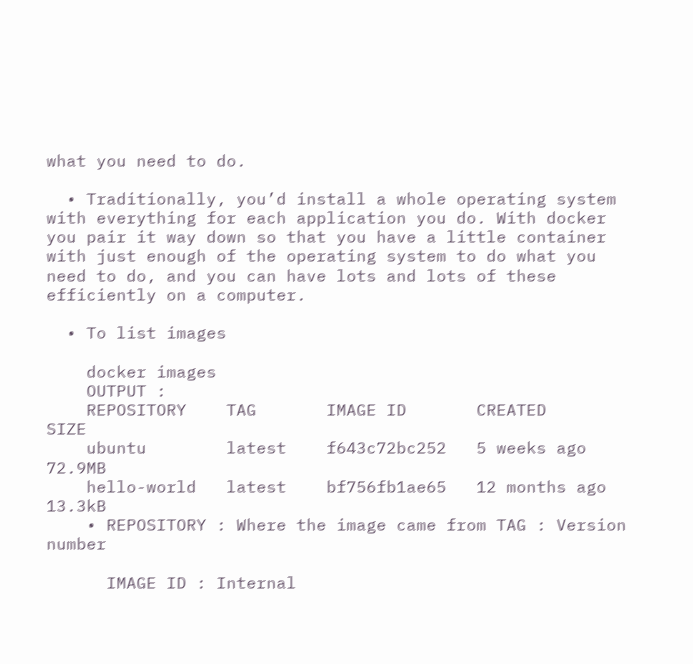what you need to do.

  • Traditionally, you’d install a whole operating system with everything for each application you do. With docker you pair it way down so that you have a little container with just enough of the operating system to do what you need to do, and you can have lots and lots of these efficiently on a computer.

  • To list images

    docker images
    OUTPUT :
    REPOSITORY    TAG       IMAGE ID       CREATED         SIZE
    ubuntu        latest    f643c72bc252   5 weeks ago     72.9MB
    hello-world   latest    bf756fb1ae65   12 months ago   13.3kB
    • REPOSITORY : Where the image came from TAG : Version number

      IMAGE ID : Internal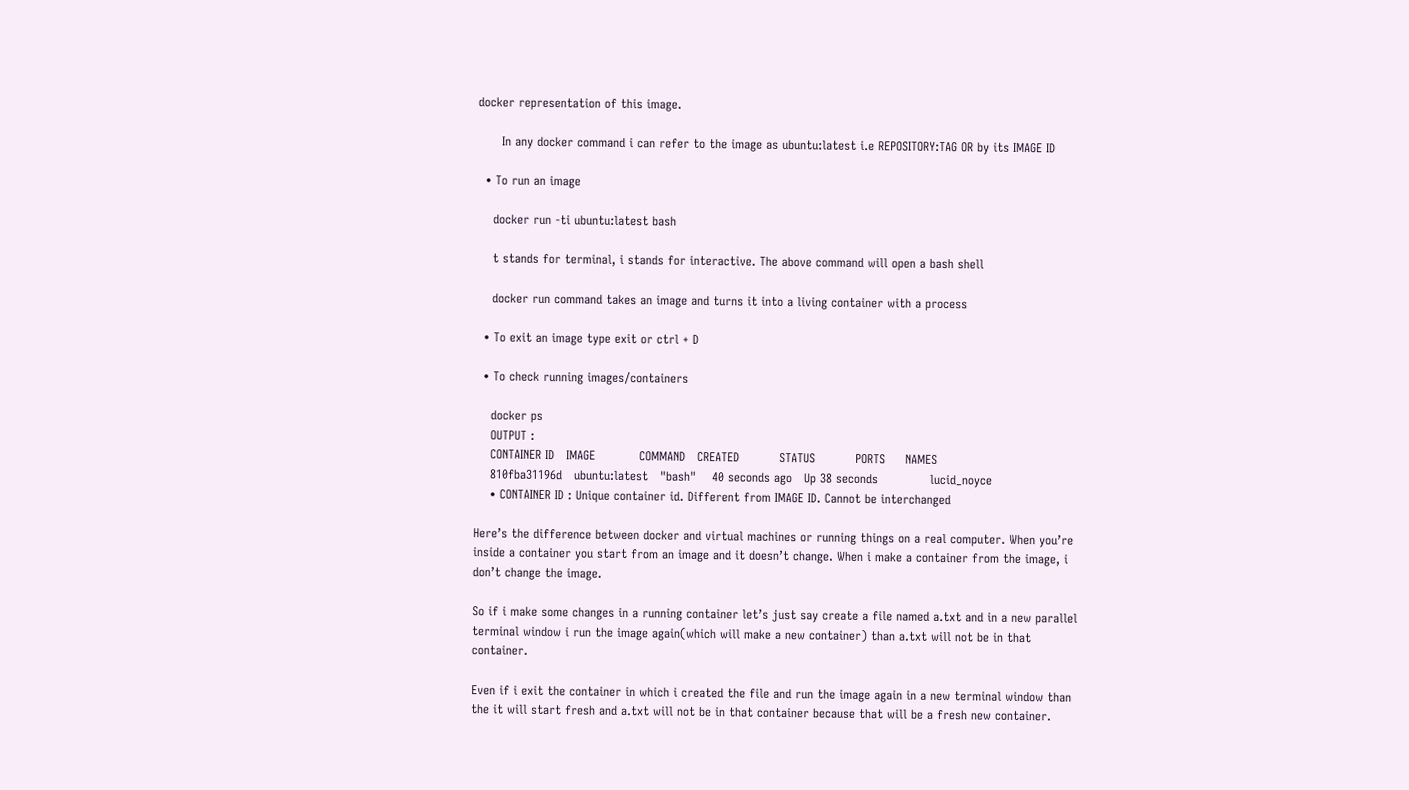docker representation of this image.

      In any docker command i can refer to the image as ubuntu:latest i.e REPOSITORY:TAG OR by its IMAGE ID

  • To run an image

    docker run -ti ubuntu:latest bash

    t stands for terminal, i stands for interactive. The above command will open a bash shell

    docker run command takes an image and turns it into a living container with a process

  • To exit an image type exit or ctrl + D

  • To check running images/containers

    docker ps
    OUTPUT :
    CONTAINER ID   IMAGE           COMMAND   CREATED          STATUS          PORTS     NAMES
    810fba31196d   ubuntu:latest   "bash"    40 seconds ago   Up 38 seconds             lucid_noyce
    • CONTAINER ID : Unique container id. Different from IMAGE ID. Cannot be interchanged

Here’s the difference between docker and virtual machines or running things on a real computer. When you’re inside a container you start from an image and it doesn’t change. When i make a container from the image, i don’t change the image.

So if i make some changes in a running container let’s just say create a file named a.txt and in a new parallel terminal window i run the image again(which will make a new container) than a.txt will not be in that container.

Even if i exit the container in which i created the file and run the image again in a new terminal window than the it will start fresh and a.txt will not be in that container because that will be a fresh new container.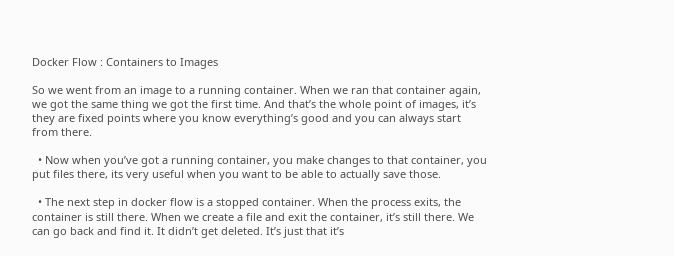Docker Flow : Containers to Images

So we went from an image to a running container. When we ran that container again, we got the same thing we got the first time. And that’s the whole point of images, it’s they are fixed points where you know everything’s good and you can always start from there.

  • Now when you’ve got a running container, you make changes to that container, you put files there, its very useful when you want to be able to actually save those.

  • The next step in docker flow is a stopped container. When the process exits, the container is still there. When we create a file and exit the container, it’s still there. We can go back and find it. It didn’t get deleted. It’s just that it’s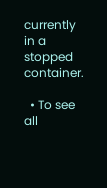currently in a stopped container.

  • To see all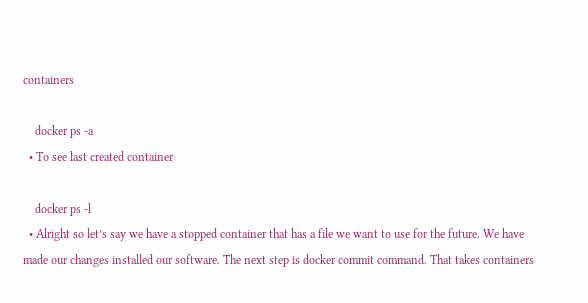containers

    docker ps -a
  • To see last created container

    docker ps -l
  • Alright so let’s say we have a stopped container that has a file we want to use for the future. We have made our changes installed our software. The next step is docker commit command. That takes containers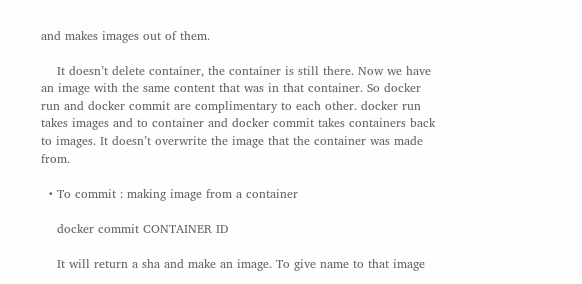and makes images out of them.

    It doesn’t delete container, the container is still there. Now we have an image with the same content that was in that container. So docker run and docker commit are complimentary to each other. docker run takes images and to container and docker commit takes containers back to images. It doesn’t overwrite the image that the container was made from.

  • To commit : making image from a container

    docker commit CONTAINER ID

    It will return a sha and make an image. To give name to that image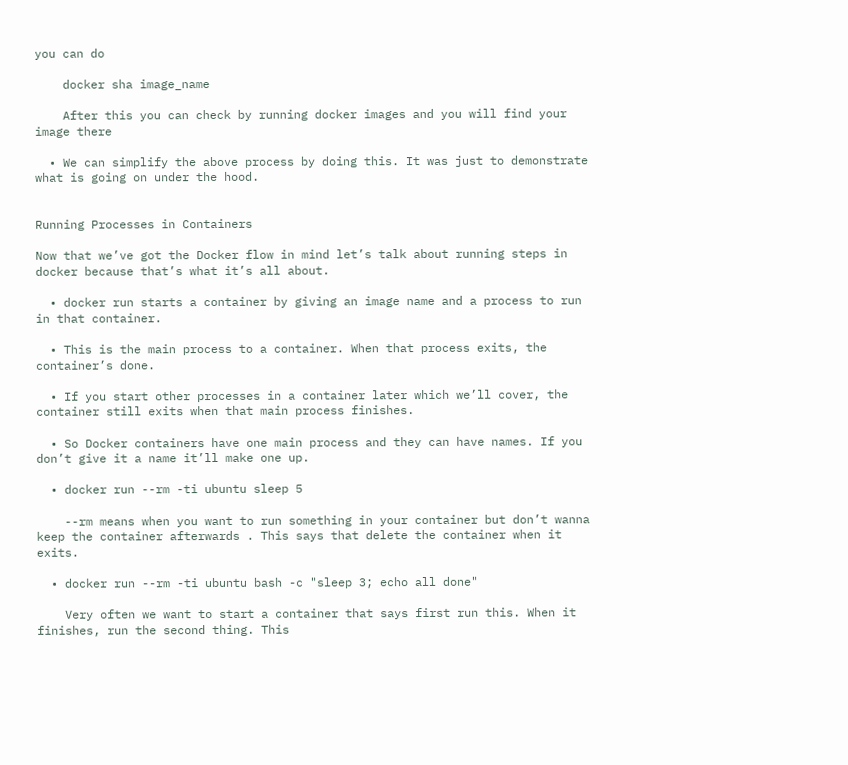you can do

    docker sha image_name

    After this you can check by running docker images and you will find your image there

  • We can simplify the above process by doing this. It was just to demonstrate what is going on under the hood.


Running Processes in Containers

Now that we’ve got the Docker flow in mind let’s talk about running steps in docker because that’s what it’s all about.

  • docker run starts a container by giving an image name and a process to run in that container.

  • This is the main process to a container. When that process exits, the container’s done.

  • If you start other processes in a container later which we’ll cover, the container still exits when that main process finishes.

  • So Docker containers have one main process and they can have names. If you don’t give it a name it’ll make one up.

  • docker run --rm -ti ubuntu sleep 5

    --rm means when you want to run something in your container but don’t wanna keep the container afterwards . This says that delete the container when it exits.

  • docker run --rm -ti ubuntu bash -c "sleep 3; echo all done"

    Very often we want to start a container that says first run this. When it finishes, run the second thing. This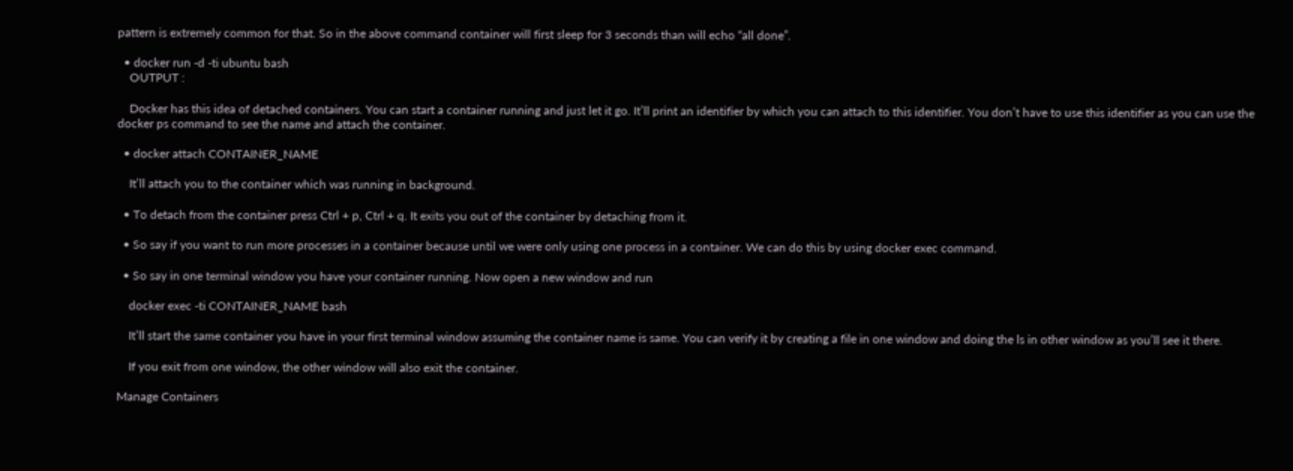pattern is extremely common for that. So in the above command container will first sleep for 3 seconds than will echo “all done”.

  • docker run -d -ti ubuntu bash
    OUTPUT :

    Docker has this idea of detached containers. You can start a container running and just let it go. It’ll print an identifier by which you can attach to this identifier. You don’t have to use this identifier as you can use the docker ps command to see the name and attach the container.

  • docker attach CONTAINER_NAME

    It’ll attach you to the container which was running in background.

  • To detach from the container press Ctrl + p, Ctrl + q. It exits you out of the container by detaching from it.

  • So say if you want to run more processes in a container because until we were only using one process in a container. We can do this by using docker exec command.

  • So say in one terminal window you have your container running. Now open a new window and run

    docker exec -ti CONTAINER_NAME bash

    It’ll start the same container you have in your first terminal window assuming the container name is same. You can verify it by creating a file in one window and doing the ls in other window as you’ll see it there.

    If you exit from one window, the other window will also exit the container.

Manage Containers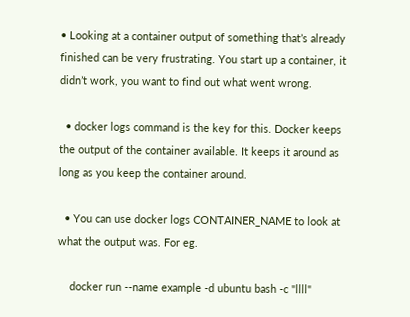• Looking at a container output of something that’s already finished can be very frustrating. You start up a container, it didn’t work, you want to find out what went wrong.

  • docker logs command is the key for this. Docker keeps the output of the container available. It keeps it around as long as you keep the container around.

  • You can use docker logs CONTAINER_NAME to look at what the output was. For eg.

    docker run --name example -d ubuntu bash -c "llll"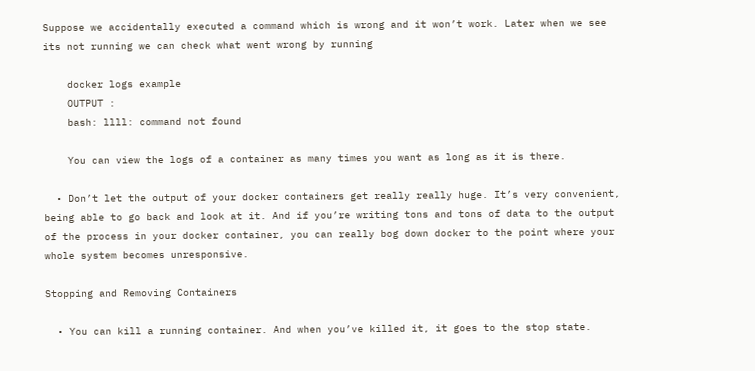Suppose we accidentally executed a command which is wrong and it won’t work. Later when we see its not running we can check what went wrong by running

    docker logs example
    OUTPUT :
    bash: llll: command not found

    You can view the logs of a container as many times you want as long as it is there.

  • Don’t let the output of your docker containers get really really huge. It’s very convenient, being able to go back and look at it. And if you’re writing tons and tons of data to the output of the process in your docker container, you can really bog down docker to the point where your whole system becomes unresponsive.

Stopping and Removing Containers

  • You can kill a running container. And when you’ve killed it, it goes to the stop state.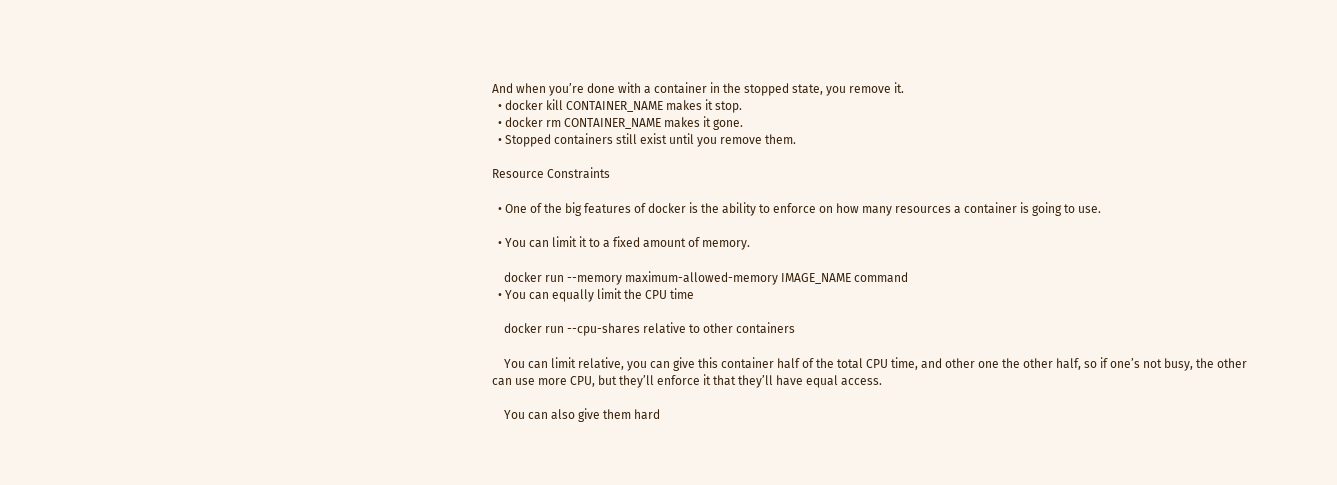And when you’re done with a container in the stopped state, you remove it.
  • docker kill CONTAINER_NAME makes it stop.
  • docker rm CONTAINER_NAME makes it gone.
  • Stopped containers still exist until you remove them.

Resource Constraints

  • One of the big features of docker is the ability to enforce on how many resources a container is going to use.

  • You can limit it to a fixed amount of memory.

    docker run --memory maximum-allowed-memory IMAGE_NAME command
  • You can equally limit the CPU time

    docker run --cpu-shares relative to other containers

    You can limit relative, you can give this container half of the total CPU time, and other one the other half, so if one’s not busy, the other can use more CPU, but they’ll enforce it that they’ll have equal access.

    You can also give them hard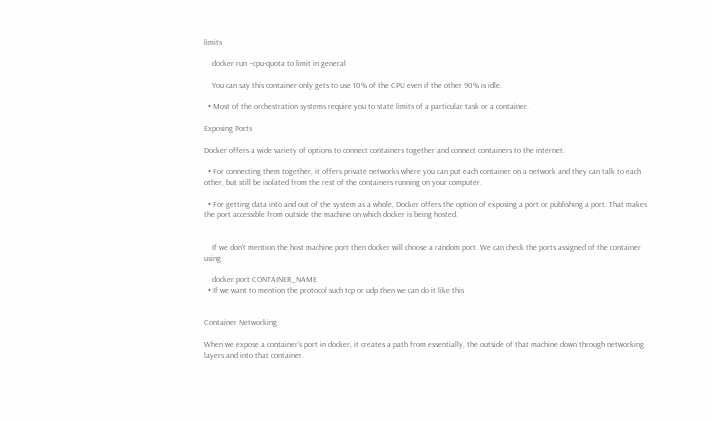limits

    docker run --cpu-quota to limit in general

    You can say this container only gets to use 10% of the CPU even if the other 90% is idle.

  • Most of the orchestration systems require you to state limits of a particular task or a container.

Exposing Ports

Docker offers a wide variety of options to connect containers together and connect containers to the internet.

  • For connecting them together, it offers private networks where you can put each container on a network and they can talk to each other, but still be isolated from the rest of the containers running on your computer.

  • For getting data into and out of the system as a whole, Docker offers the option of exposing a port or publishing a port. That makes the port accessible from outside the machine on which docker is being hosted.


    If we don’t mention the host machine port then docker will choose a random port. We can check the ports assigned of the container using

    docker port CONTAINER_NAME
  • If we want to mention the protocol such tcp or udp then we can do it like this


Container Networking

When we expose a container’s port in docker, it creates a path from essentially, the outside of that machine down through networking layers and into that container.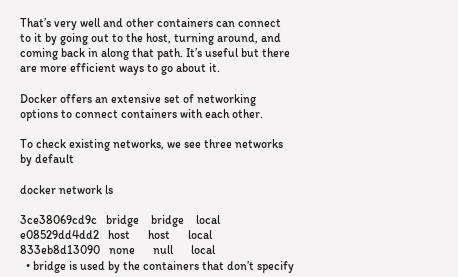That’s very well and other containers can connect to it by going out to the host, turning around, and coming back in along that path. It’s useful but there are more efficient ways to go about it.

Docker offers an extensive set of networking options to connect containers with each other.

To check existing networks, we see three networks by default

docker network ls

3ce38069cd9c   bridge    bridge    local
e08529dd4dd2   host      host      local
833eb8d13090   none      null      local
  • bridge is used by the containers that don’t specify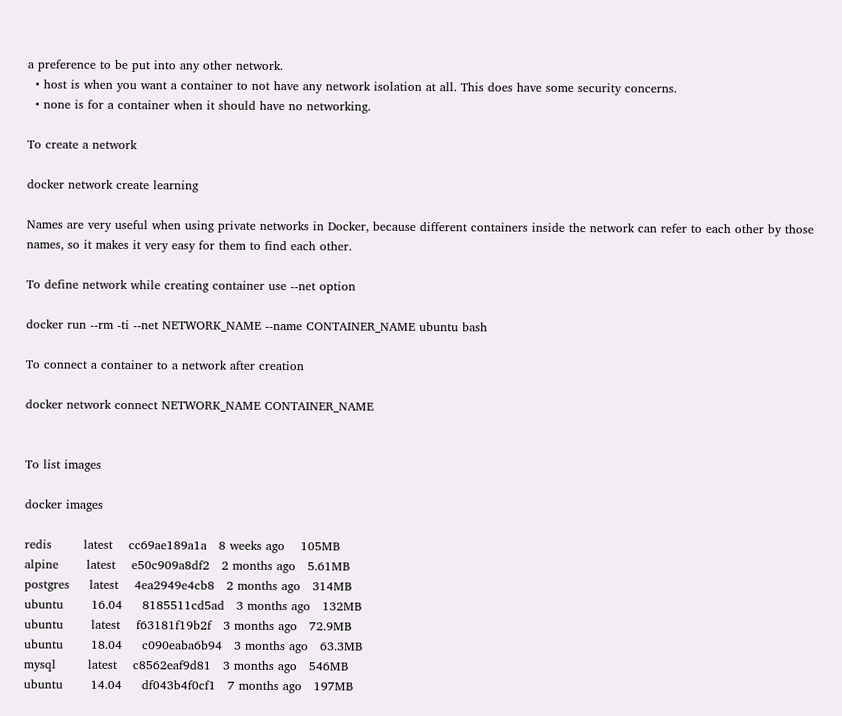a preference to be put into any other network.
  • host is when you want a container to not have any network isolation at all. This does have some security concerns.
  • none is for a container when it should have no networking.

To create a network

docker network create learning

Names are very useful when using private networks in Docker, because different containers inside the network can refer to each other by those names, so it makes it very easy for them to find each other.

To define network while creating container use --net option

docker run --rm -ti --net NETWORK_NAME --name CONTAINER_NAME ubuntu bash

To connect a container to a network after creation

docker network connect NETWORK_NAME CONTAINER_NAME


To list images

docker images

redis        latest    cc69ae189a1a   8 weeks ago    105MB
alpine       latest    e50c909a8df2   2 months ago   5.61MB
postgres     latest    4ea2949e4cb8   2 months ago   314MB
ubuntu       16.04     8185511cd5ad   3 months ago   132MB
ubuntu       latest    f63181f19b2f   3 months ago   72.9MB
ubuntu       18.04     c090eaba6b94   3 months ago   63.3MB
mysql        latest    c8562eaf9d81   3 months ago   546MB
ubuntu       14.04     df043b4f0cf1   7 months ago   197MB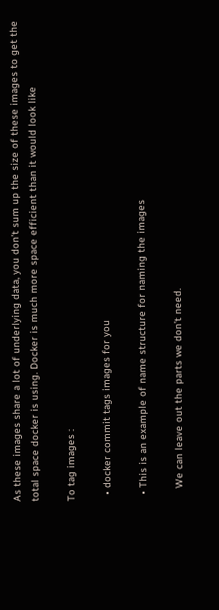As these images share a lot of underlying data, you don’t sum up the size of these images to get the total space docker is using. Docker is much more space efficient than it would look like

To tag images :

  • docker commit tags images for you

  • This is an example of name structure for naming the images

    We can leave out the parts we don’t need.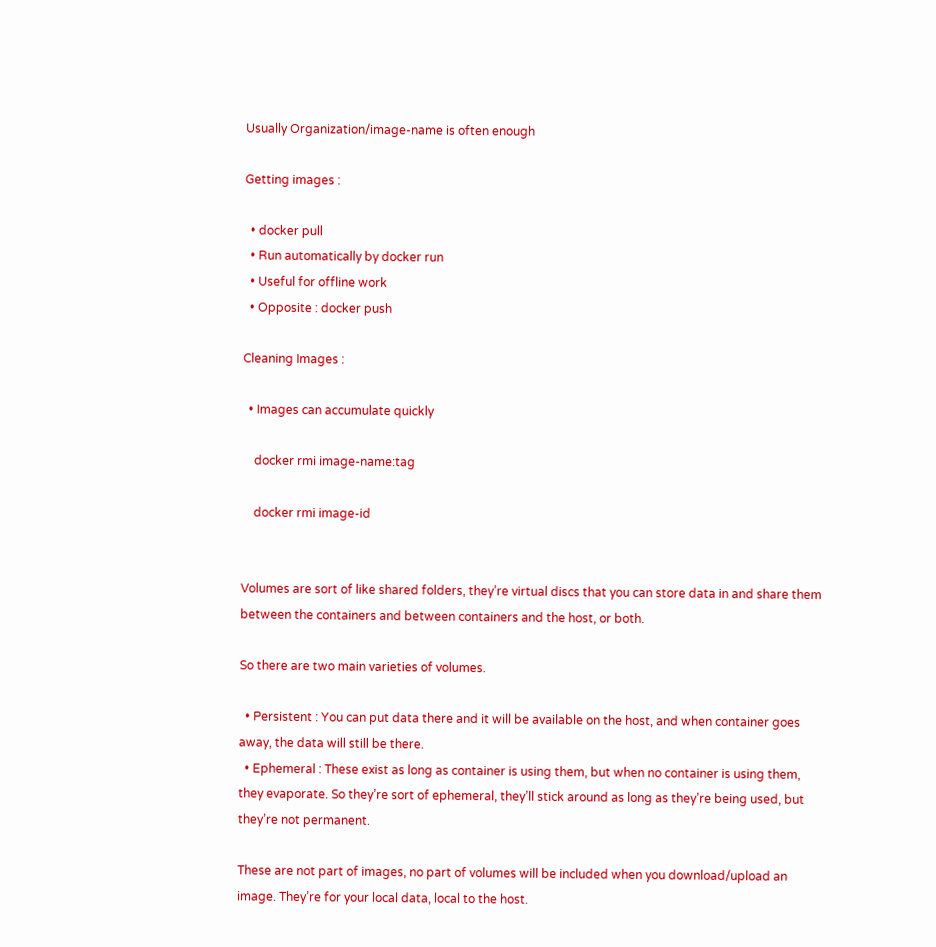Usually Organization/image-name is often enough

Getting images :

  • docker pull
  • Run automatically by docker run
  • Useful for offline work
  • Opposite : docker push

Cleaning Images :

  • Images can accumulate quickly

    docker rmi image-name:tag

    docker rmi image-id


Volumes are sort of like shared folders, they’re virtual discs that you can store data in and share them between the containers and between containers and the host, or both.

So there are two main varieties of volumes.

  • Persistent : You can put data there and it will be available on the host, and when container goes away, the data will still be there.
  • Ephemeral : These exist as long as container is using them, but when no container is using them, they evaporate. So they’re sort of ephemeral, they’ll stick around as long as they’re being used, but they’re not permanent.

These are not part of images, no part of volumes will be included when you download/upload an image. They’re for your local data, local to the host.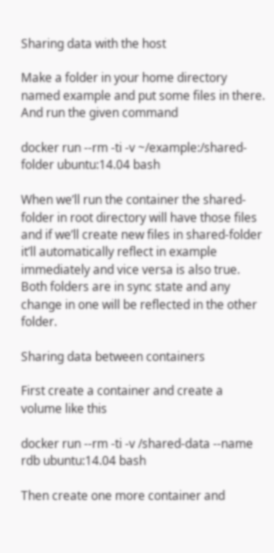Sharing data with the host

Make a folder in your home directory named example and put some files in there. And run the given command

docker run --rm -ti -v ~/example:/shared-folder ubuntu:14.04 bash

When we’ll run the container the shared-folder in root directory will have those files and if we’ll create new files in shared-folder it’ll automatically reflect in example immediately and vice versa is also true. Both folders are in sync state and any change in one will be reflected in the other folder.

Sharing data between containers

First create a container and create a volume like this

docker run --rm -ti -v /shared-data --name rdb ubuntu:14.04 bash

Then create one more container and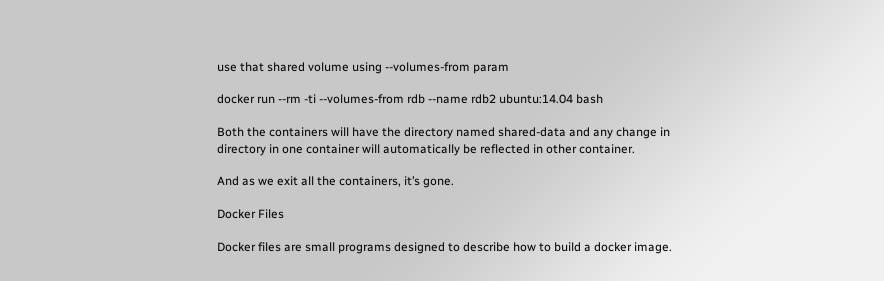use that shared volume using --volumes-from param

docker run --rm -ti --volumes-from rdb --name rdb2 ubuntu:14.04 bash

Both the containers will have the directory named shared-data and any change in directory in one container will automatically be reflected in other container.

And as we exit all the containers, it’s gone.

Docker Files

Docker files are small programs designed to describe how to build a docker image.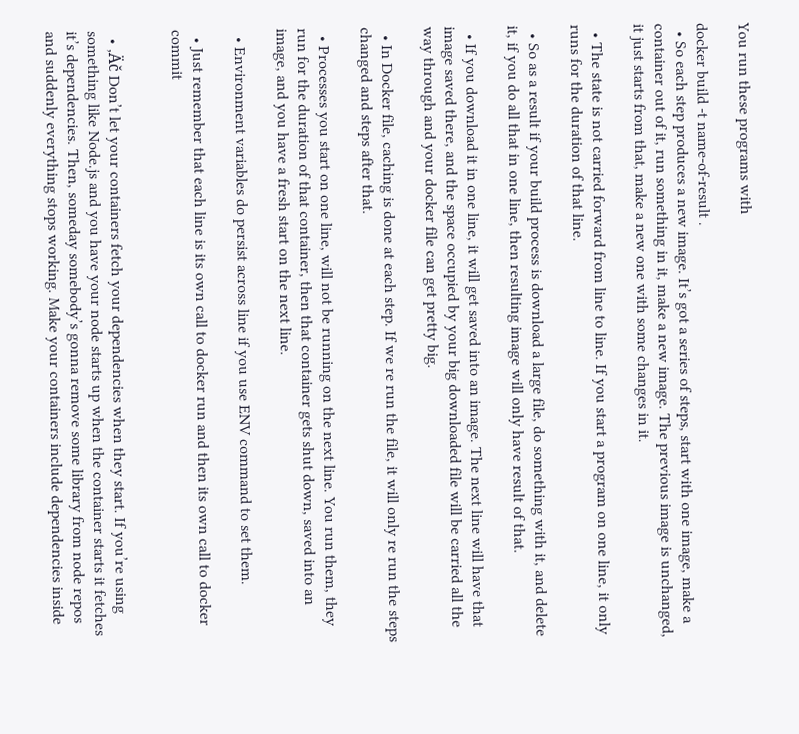You run these programs with

docker build -t name-of-result .
  • So each step produces a new image. It’s got a series of steps, start with one image, make a container out of it, run something in it, make a new image. The previous image is unchanged, it just starts from that, make a new one with some changes in it.

  • The state is not carried forward from line to line. If you start a program on one line, it only runs for the duration of that line.

  • So as a result if your build process is download a large file, do something with it, and delete it, if you do all that in one line, then resulting image will only have result of that.

  • If you download it in one line, it will get saved into an image. The next line will have that image saved there, and the space occupied by your big downloaded file will be carried all the way through and your docker file can get pretty big.

  • In Docker file, caching is done at each step. If we re run the file, it will only re run the steps changed and steps after that.

  • Processes you start on one line, will not be running on the next line. You run them, they run for the duration of that container, then that container gets shut down, saved into an image, and you have a fresh start on the next line.

  • Environment variables do persist across line if you use ENV command to set them.

  • Just remember that each line is its own call to docker run and then its own call to docker commit


  • ‚Äč Don’t let your containers fetch your dependencies when they start. If you’re using something like Node.js and you have your node starts up when the container starts it fetches it’s dependencies. Then, someday somebody’s gonna remove some library from node repos and suddenly everything stops working. Make your containers include dependencies inside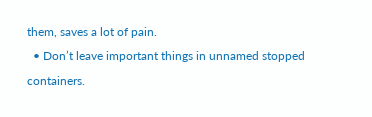them, saves a lot of pain.
  • Don’t leave important things in unnamed stopped containers.